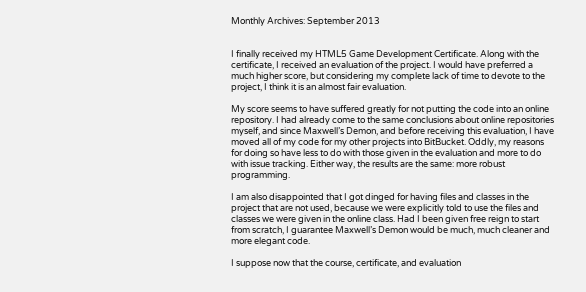Monthly Archives: September 2013


I finally received my HTML5 Game Development Certificate. Along with the certificate, I received an evaluation of the project. I would have preferred a much higher score, but considering my complete lack of time to devote to the project, I think it is an almost fair evaluation.

My score seems to have suffered greatly for not putting the code into an online repository. I had already come to the same conclusions about online repositories myself, and since Maxwell’s Demon, and before receiving this evaluation, I have moved all of my code for my other projects into BitBucket. Oddly, my reasons for doing so have less to do with those given in the evaluation and more to do with issue tracking. Either way, the results are the same: more robust programming.

I am also disappointed that I got dinged for having files and classes in the project that are not used, because we were explicitly told to use the files and classes we were given in the online class. Had I been given free reign to start from scratch, I guarantee Maxwell’s Demon would be much, much cleaner and more elegant code.

I suppose now that the course, certificate, and evaluation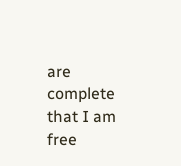are complete that I am free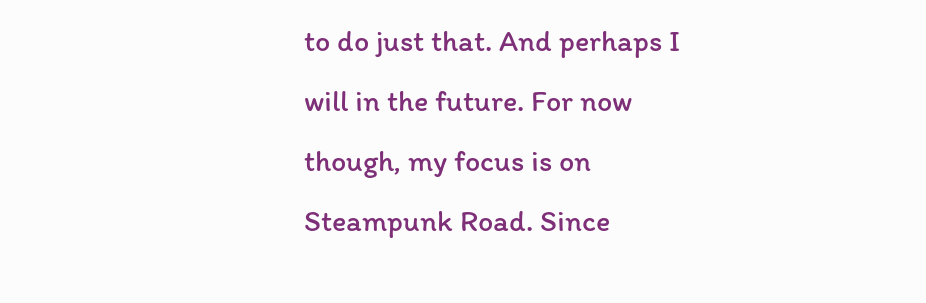to do just that. And perhaps I will in the future. For now though, my focus is on Steampunk Road. Since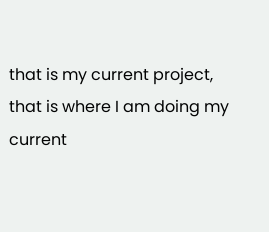that is my current project, that is where I am doing my current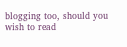blogging too, should you wish to read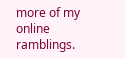more of my online ramblings.